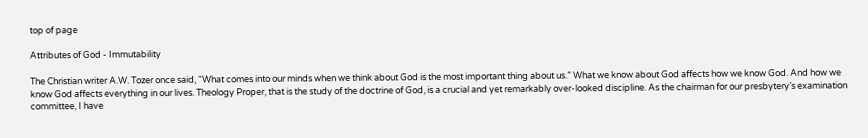top of page

Attributes of God - Immutability

The Christian writer A.W. Tozer once said, “What comes into our minds when we think about God is the most important thing about us.” What we know about God affects how we know God. And how we know God affects everything in our lives. Theology Proper, that is the study of the doctrine of God, is a crucial and yet remarkably over-looked discipline. As the chairman for our presbytery’s examination committee, I have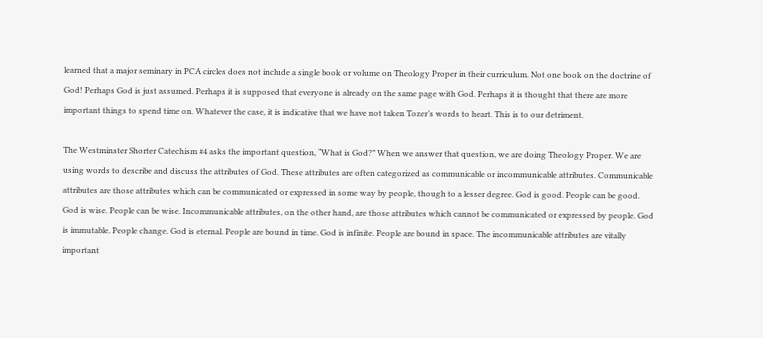learned that a major seminary in PCA circles does not include a single book or volume on Theology Proper in their curriculum. Not one book on the doctrine of God! Perhaps God is just assumed. Perhaps it is supposed that everyone is already on the same page with God. Perhaps it is thought that there are more important things to spend time on. Whatever the case, it is indicative that we have not taken Tozer’s words to heart. This is to our detriment.

The Westminster Shorter Catechism #4 asks the important question, “What is God?” When we answer that question, we are doing Theology Proper. We are using words to describe and discuss the attributes of God. These attributes are often categorized as communicable or incommunicable attributes. Communicable attributes are those attributes which can be communicated or expressed in some way by people, though to a lesser degree. God is good. People can be good. God is wise. People can be wise. Incommunicable attributes, on the other hand, are those attributes which cannot be communicated or expressed by people. God is immutable. People change. God is eternal. People are bound in time. God is infinite. People are bound in space. The incommunicable attributes are vitally important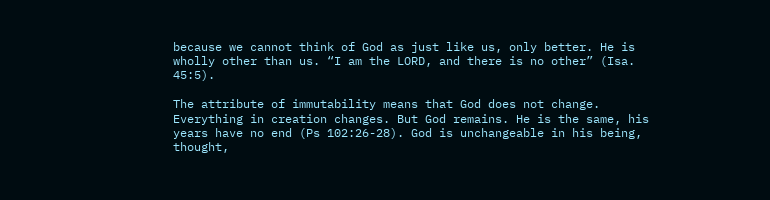because we cannot think of God as just like us, only better. He is wholly other than us. “I am the LORD, and there is no other” (Isa. 45:5).

The attribute of immutability means that God does not change. Everything in creation changes. But God remains. He is the same, his years have no end (Ps 102:26-28). God is unchangeable in his being, thought,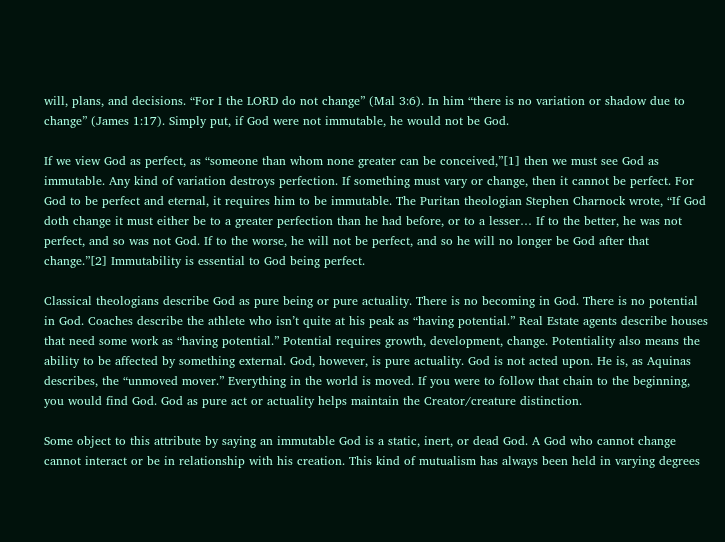will, plans, and decisions. “For I the LORD do not change” (Mal 3:6). In him “there is no variation or shadow due to change” (James 1:17). Simply put, if God were not immutable, he would not be God.

If we view God as perfect, as “someone than whom none greater can be conceived,”[1] then we must see God as immutable. Any kind of variation destroys perfection. If something must vary or change, then it cannot be perfect. For God to be perfect and eternal, it requires him to be immutable. The Puritan theologian Stephen Charnock wrote, “If God doth change it must either be to a greater perfection than he had before, or to a lesser… If to the better, he was not perfect, and so was not God. If to the worse, he will not be perfect, and so he will no longer be God after that change.”[2] Immutability is essential to God being perfect.

Classical theologians describe God as pure being or pure actuality. There is no becoming in God. There is no potential in God. Coaches describe the athlete who isn’t quite at his peak as “having potential.” Real Estate agents describe houses that need some work as “having potential.” Potential requires growth, development, change. Potentiality also means the ability to be affected by something external. God, however, is pure actuality. God is not acted upon. He is, as Aquinas describes, the “unmoved mover.” Everything in the world is moved. If you were to follow that chain to the beginning, you would find God. God as pure act or actuality helps maintain the Creator/creature distinction.

Some object to this attribute by saying an immutable God is a static, inert, or dead God. A God who cannot change cannot interact or be in relationship with his creation. This kind of mutualism has always been held in varying degrees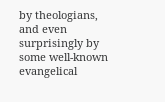by theologians, and even surprisingly by some well-known evangelical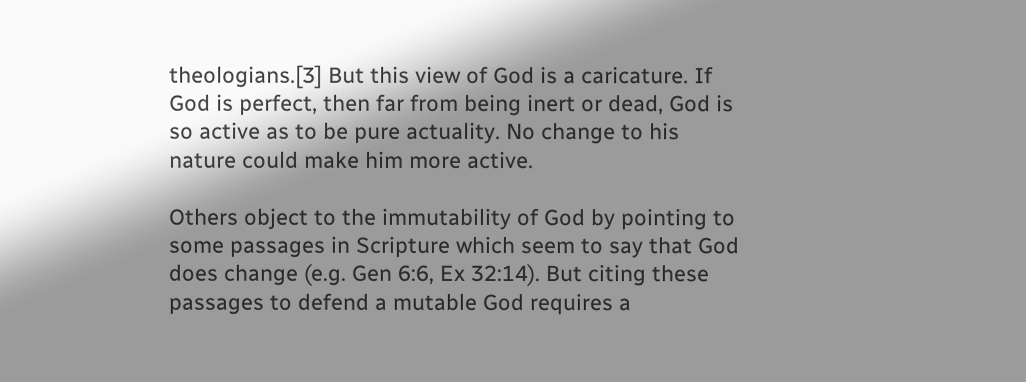theologians.[3] But this view of God is a caricature. If God is perfect, then far from being inert or dead, God is so active as to be pure actuality. No change to his nature could make him more active.

Others object to the immutability of God by pointing to some passages in Scripture which seem to say that God does change (e.g. Gen 6:6, Ex 32:14). But citing these passages to defend a mutable God requires a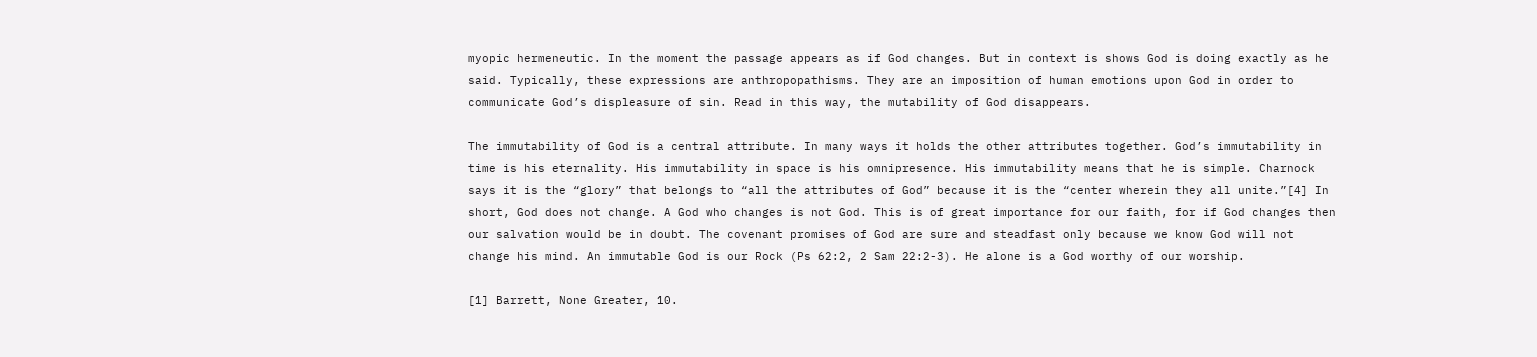myopic hermeneutic. In the moment the passage appears as if God changes. But in context is shows God is doing exactly as he said. Typically, these expressions are anthropopathisms. They are an imposition of human emotions upon God in order to communicate God’s displeasure of sin. Read in this way, the mutability of God disappears.

The immutability of God is a central attribute. In many ways it holds the other attributes together. God’s immutability in time is his eternality. His immutability in space is his omnipresence. His immutability means that he is simple. Charnock says it is the “glory” that belongs to “all the attributes of God” because it is the “center wherein they all unite.”[4] In short, God does not change. A God who changes is not God. This is of great importance for our faith, for if God changes then our salvation would be in doubt. The covenant promises of God are sure and steadfast only because we know God will not change his mind. An immutable God is our Rock (Ps 62:2, 2 Sam 22:2-3). He alone is a God worthy of our worship.

[1] Barrett, None Greater, 10.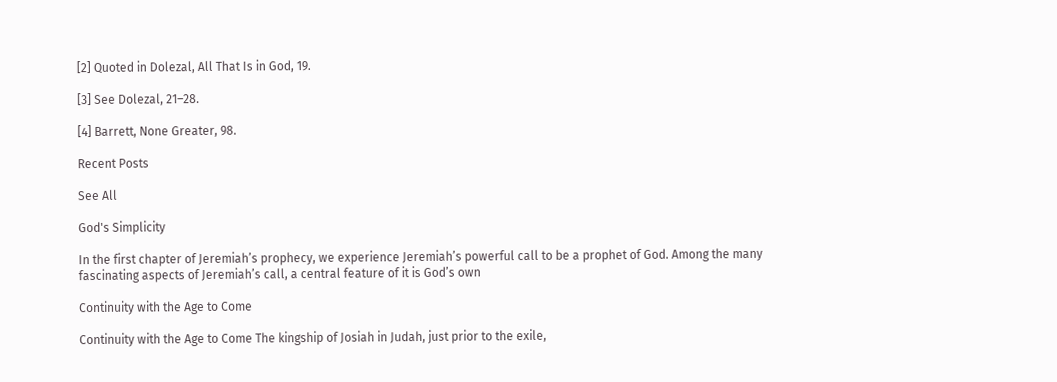[2] Quoted in Dolezal, All That Is in God, 19.

[3] See Dolezal, 21–28.

[4] Barrett, None Greater, 98.

Recent Posts

See All

God's Simplicity

In the first chapter of Jeremiah’s prophecy, we experience Jeremiah’s powerful call to be a prophet of God. Among the many fascinating aspects of Jeremiah’s call, a central feature of it is God’s own

Continuity with the Age to Come

Continuity with the Age to Come The kingship of Josiah in Judah, just prior to the exile,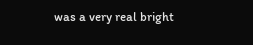was a very real bright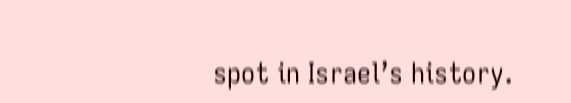spot in Israel’s history.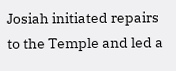Josiah initiated repairs to the Temple and led a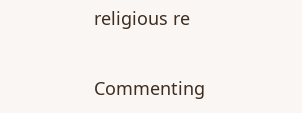religious re


Commenting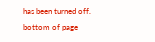has been turned off.
bottom of page